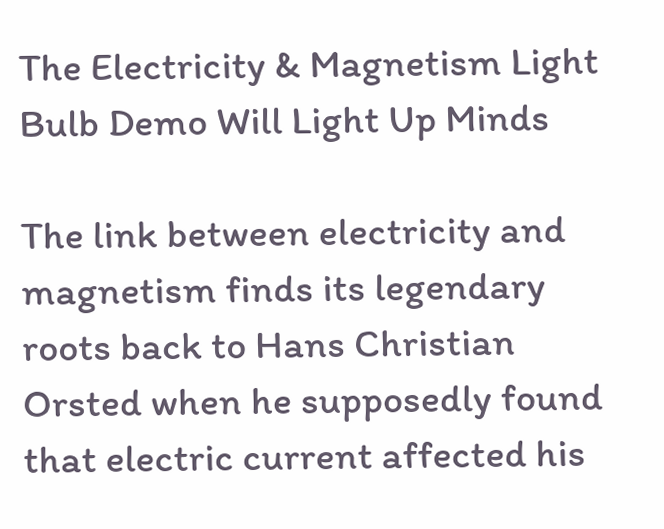The Electricity & Magnetism Light Bulb Demo Will Light Up Minds

The link between electricity and magnetism finds its legendary roots back to Hans Christian Orsted when he supposedly found that electric current affected his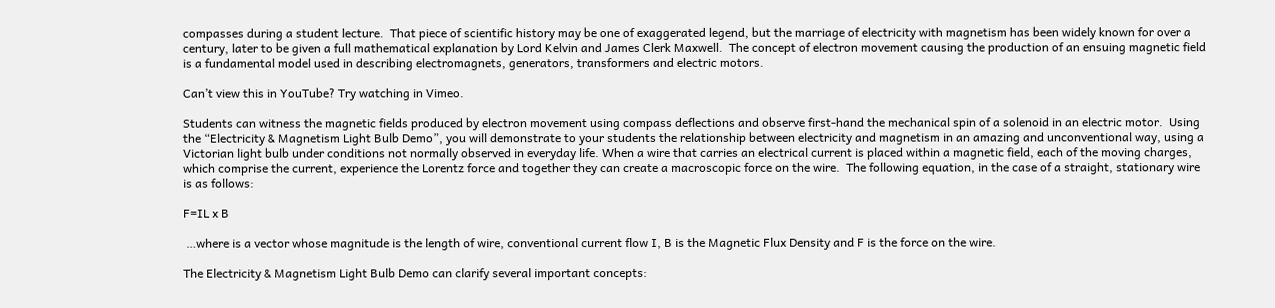compasses during a student lecture.  That piece of scientific history may be one of exaggerated legend, but the marriage of electricity with magnetism has been widely known for over a century, later to be given a full mathematical explanation by Lord Kelvin and James Clerk Maxwell.  The concept of electron movement causing the production of an ensuing magnetic field is a fundamental model used in describing electromagnets, generators, transformers and electric motors.

Can’t view this in YouTube? Try watching in Vimeo.

Students can witness the magnetic fields produced by electron movement using compass deflections and observe first-hand the mechanical spin of a solenoid in an electric motor.  Using the “Electricity & Magnetism Light Bulb Demo”, you will demonstrate to your students the relationship between electricity and magnetism in an amazing and unconventional way, using a Victorian light bulb under conditions not normally observed in everyday life. When a wire that carries an electrical current is placed within a magnetic field, each of the moving charges, which comprise the current, experience the Lorentz force and together they can create a macroscopic force on the wire.  The following equation, in the case of a straight, stationary wire is as follows:

F=IL x B

 …where is a vector whose magnitude is the length of wire, conventional current flow I, B is the Magnetic Flux Density and F is the force on the wire.

The Electricity & Magnetism Light Bulb Demo can clarify several important concepts: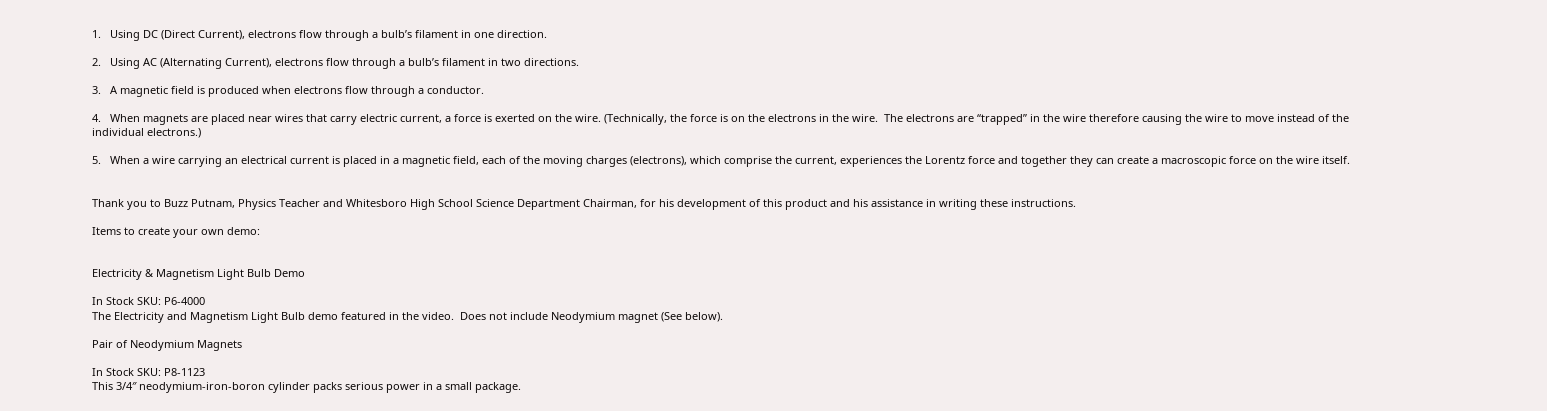1.   Using DC (Direct Current), electrons flow through a bulb’s filament in one direction.

2.   Using AC (Alternating Current), electrons flow through a bulb’s filament in two directions.

3.   A magnetic field is produced when electrons flow through a conductor.

4.   When magnets are placed near wires that carry electric current, a force is exerted on the wire. (Technically, the force is on the electrons in the wire.  The electrons are “trapped” in the wire therefore causing the wire to move instead of the individual electrons.)

5.   When a wire carrying an electrical current is placed in a magnetic field, each of the moving charges (electrons), which comprise the current, experiences the Lorentz force and together they can create a macroscopic force on the wire itself.


Thank you to Buzz Putnam, Physics Teacher and Whitesboro High School Science Department Chairman, for his development of this product and his assistance in writing these instructions.

Items to create your own demo:


Electricity & Magnetism Light Bulb Demo

In Stock SKU: P6-4000
The Electricity and Magnetism Light Bulb demo featured in the video.  Does not include Neodymium magnet (See below).

Pair of Neodymium Magnets

In Stock SKU: P8-1123
This 3/4″ neodymium-iron-boron cylinder packs serious power in a small package.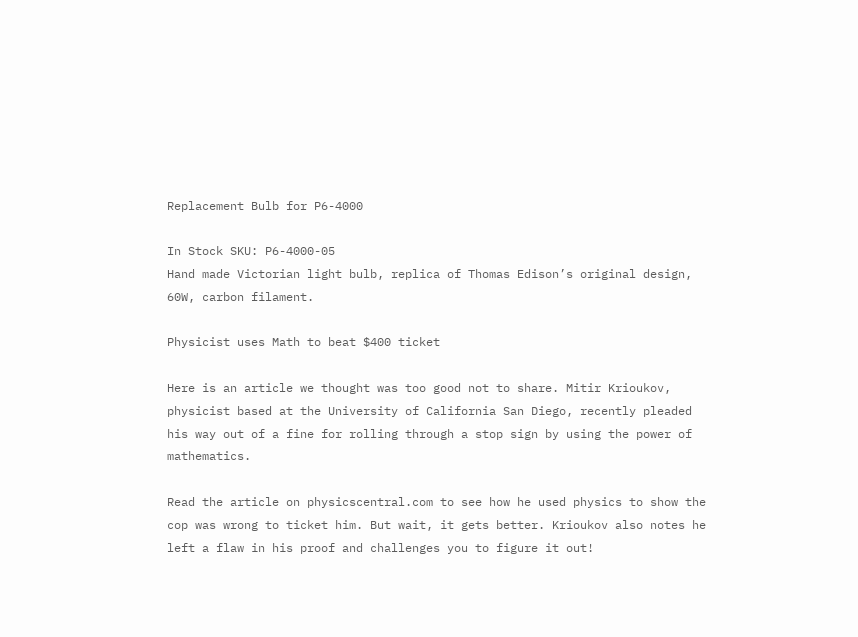Replacement Bulb for P6-4000

In Stock SKU: P6-4000-05
Hand made Victorian light bulb, replica of Thomas Edison’s original design, 60W, carbon filament.

Physicist uses Math to beat $400 ticket

Here is an article we thought was too good not to share. Mitir Krioukov, physicist based at the University of California San Diego, recently pleaded his way out of a fine for rolling through a stop sign by using the power of mathematics.

Read the article on physicscentral.com to see how he used physics to show the cop was wrong to ticket him. But wait, it gets better. Krioukov also notes he left a flaw in his proof and challenges you to figure it out!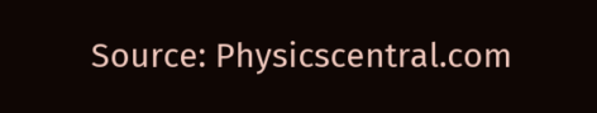Source: Physicscentral.com